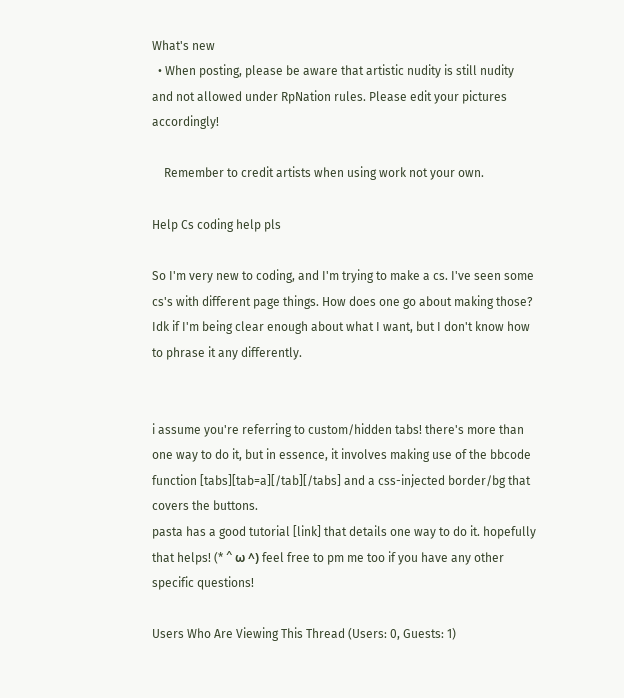What's new
  • When posting, please be aware that artistic nudity is still nudity and not allowed under RpNation rules. Please edit your pictures accordingly!

    Remember to credit artists when using work not your own.

Help Cs coding help pls

So I'm very new to coding, and I'm trying to make a cs. I've seen some cs's with different page things. How does one go about making those? Idk if I'm being clear enough about what I want, but I don't know how to phrase it any differently.


i assume you're referring to custom/hidden tabs! there's more than one way to do it, but in essence, it involves making use of the bbcode function [tabs][tab=a][/tab][/tabs] and a css-injected border/bg that covers the buttons.
pasta has a good tutorial [link] that details one way to do it. hopefully that helps! (* ^ ω ^) feel free to pm me too if you have any other specific questions!

Users Who Are Viewing This Thread (Users: 0, Guests: 1)